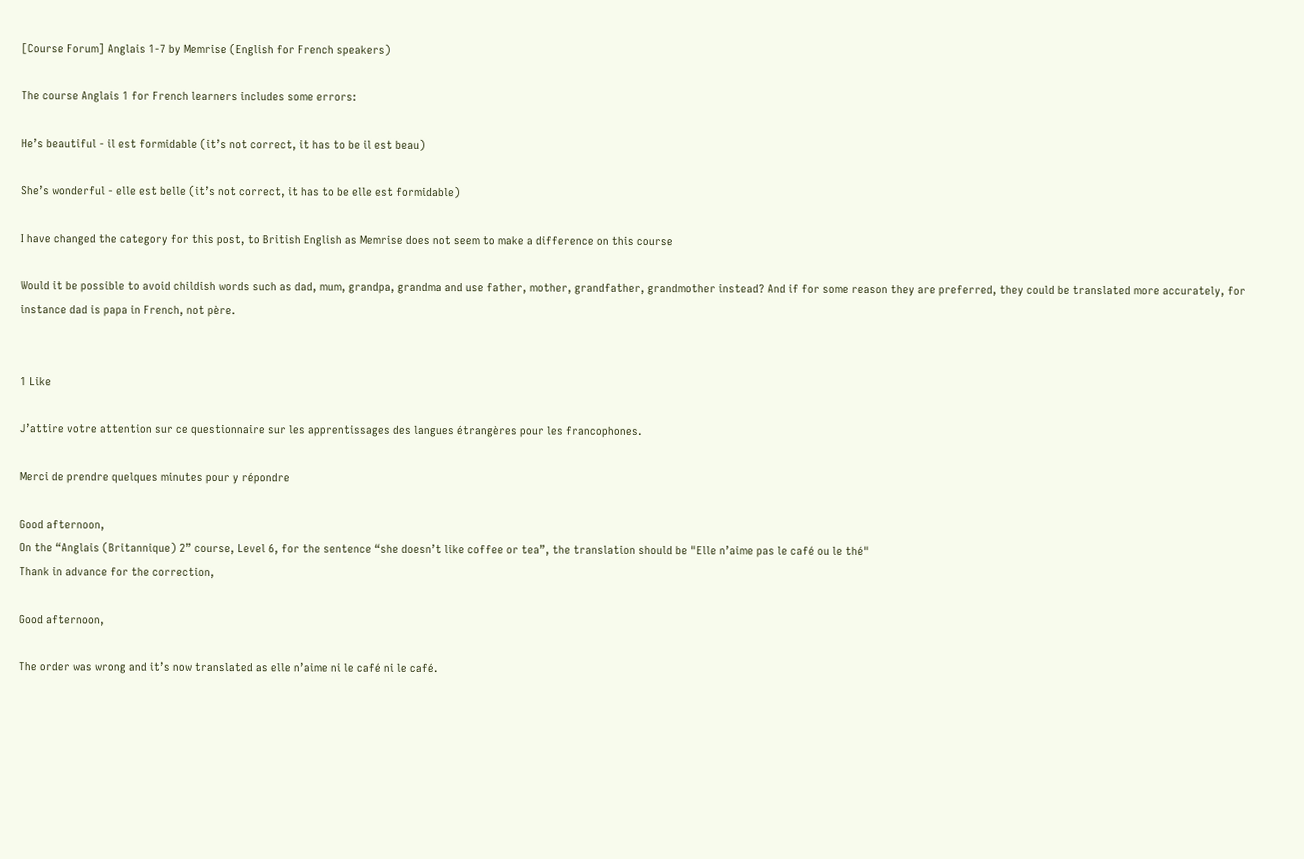[Course Forum] Anglais 1-7 by Memrise (English for French speakers)

The course Anglais 1 for French learners includes some errors:

He’s beautiful - il est formidable (it’s not correct, it has to be il est beau)

She’s wonderful - elle est belle (it’s not correct, it has to be elle est formidable)

I have changed the category for this post, to British English as Memrise does not seem to make a difference on this course

Would it be possible to avoid childish words such as dad, mum, grandpa, grandma and use father, mother, grandfather, grandmother instead? And if for some reason they are preferred, they could be translated more accurately, for instance dad is papa in French, not père.


1 Like

J’attire votre attention sur ce questionnaire sur les apprentissages des langues étrangères pour les francophones.

Merci de prendre quelques minutes pour y répondre

Good afternoon,
On the “Anglais (Britannique) 2” course, Level 6, for the sentence “she doesn’t like coffee or tea”, the translation should be "Elle n’aime pas le café ou le thé"
Thank in advance for the correction,

Good afternoon,

The order was wrong and it’s now translated as elle n’aime ni le café ni le café.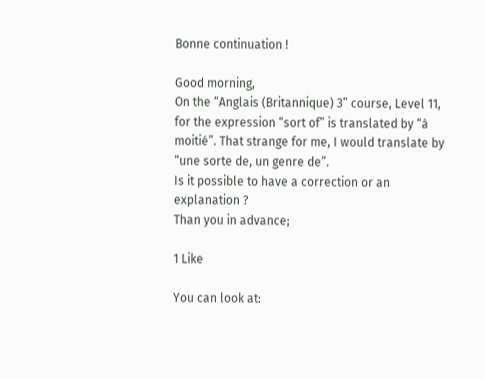Bonne continuation !

Good morning,
On the “Anglais (Britannique) 3” course, Level 11, for the expression “sort of” is translated by “à moitié”. That strange for me, I would translate by “une sorte de, un genre de”.
Is it possible to have a correction or an explanation ?
Than you in advance;

1 Like

You can look at: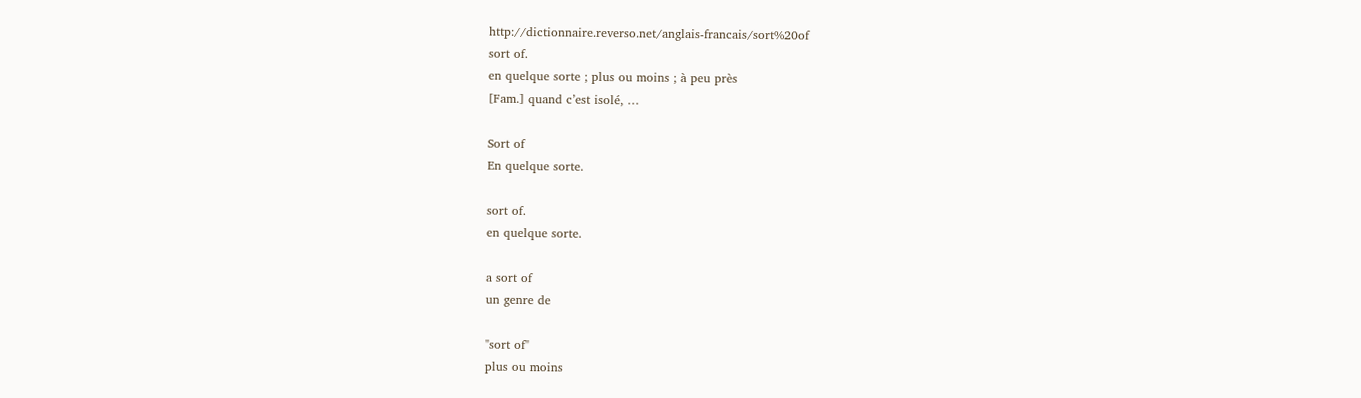http://dictionnaire.reverso.net/anglais-francais/sort%20of
sort of.
en quelque sorte ; plus ou moins ; à peu près
[Fam.] quand c’est isolé, …

Sort of
En quelque sorte.

sort of.
en quelque sorte.

a sort of
un genre de

"sort of"
plus ou moins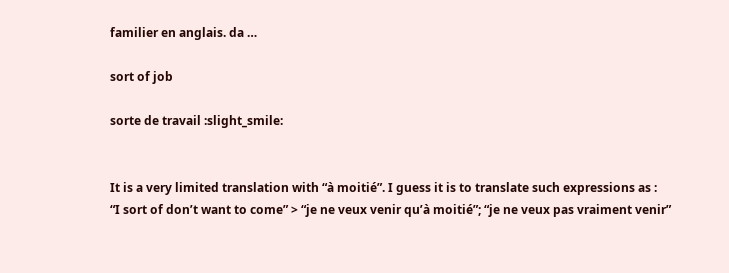familier en anglais. da …

sort of job

sorte de travail :slight_smile:


It is a very limited translation with “à moitié”. I guess it is to translate such expressions as :
“I sort of don’t want to come” > “je ne veux venir qu’à moitié”; “je ne veux pas vraiment venir”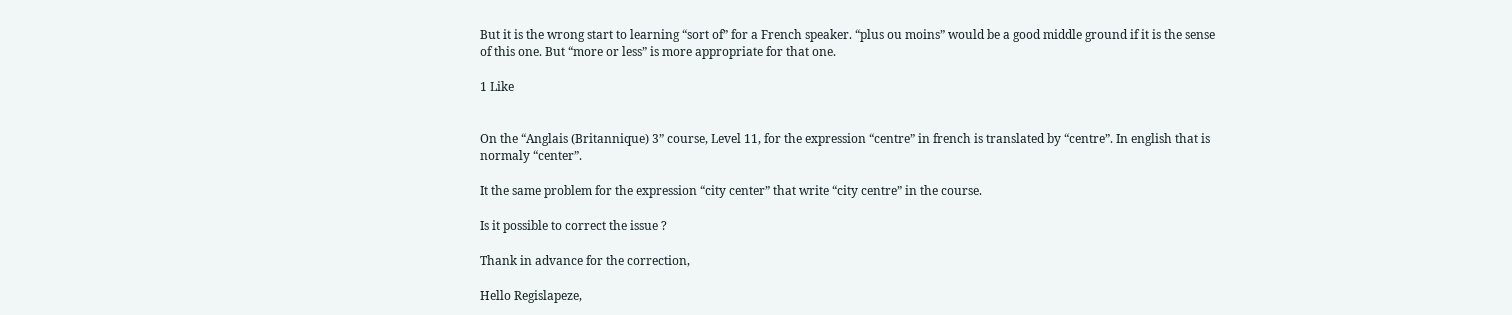But it is the wrong start to learning “sort of” for a French speaker. “plus ou moins” would be a good middle ground if it is the sense of this one. But “more or less” is more appropriate for that one.

1 Like


On the “Anglais (Britannique) 3” course, Level 11, for the expression “centre” in french is translated by “centre”. In english that is normaly “center”.

It the same problem for the expression “city center” that write “city centre” in the course.

Is it possible to correct the issue ?

Thank in advance for the correction,

Hello Regislapeze,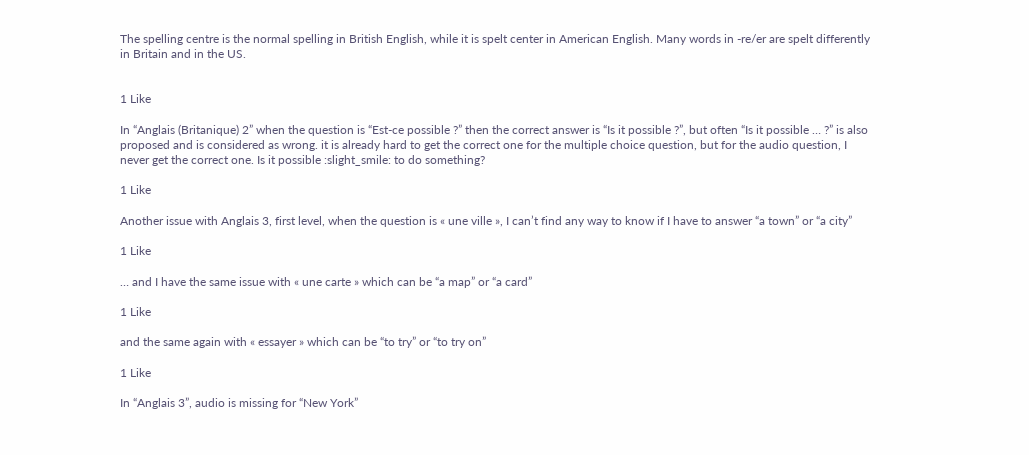The spelling centre is the normal spelling in British English, while it is spelt center in American English. Many words in -re/er are spelt differently in Britain and in the US.


1 Like

In “Anglais (Britanique) 2” when the question is “Est-ce possible ?” then the correct answer is “Is it possible ?”, but often “Is it possible … ?” is also proposed and is considered as wrong. it is already hard to get the correct one for the multiple choice question, but for the audio question, I never get the correct one. Is it possible :slight_smile: to do something?

1 Like

Another issue with Anglais 3, first level, when the question is « une ville », I can’t find any way to know if I have to answer “a town” or “a city”

1 Like

… and I have the same issue with « une carte » which can be “a map” or “a card”

1 Like

and the same again with « essayer » which can be “to try” or “to try on”

1 Like

In “Anglais 3”, audio is missing for “New York”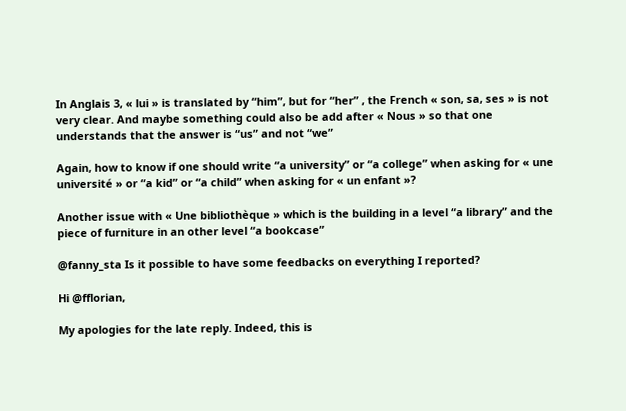In Anglais 3, « lui » is translated by “him”, but for “her” , the French « son, sa, ses » is not very clear. And maybe something could also be add after « Nous » so that one understands that the answer is “us” and not “we”

Again, how to know if one should write “a university” or “a college” when asking for « une université » or “a kid” or “a child” when asking for « un enfant »?

Another issue with « Une bibliothèque » which is the building in a level “a library” and the piece of furniture in an other level “a bookcase”

@fanny_sta Is it possible to have some feedbacks on everything I reported?

Hi @fflorian,

My apologies for the late reply. Indeed, this is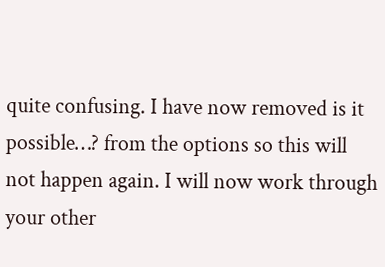quite confusing. I have now removed is it possible…? from the options so this will not happen again. I will now work through your other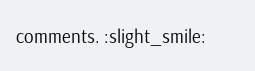comments. :slight_smile: